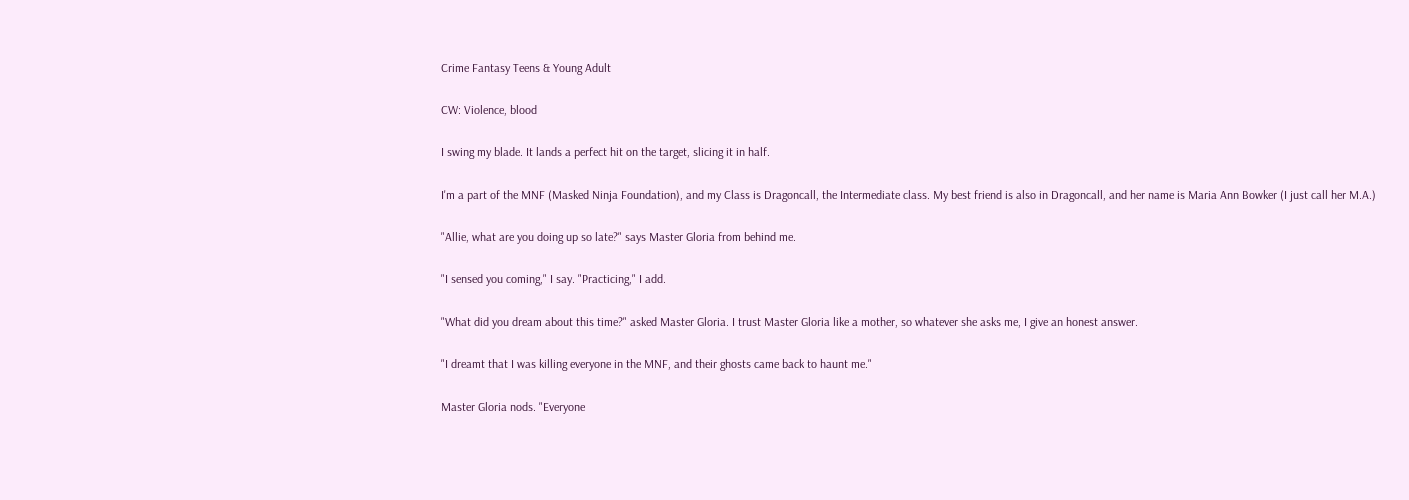Crime Fantasy Teens & Young Adult

CW: Violence, blood

I swing my blade. It lands a perfect hit on the target, slicing it in half.

I'm a part of the MNF (Masked Ninja Foundation), and my Class is Dragoncall, the Intermediate class. My best friend is also in Dragoncall, and her name is Maria Ann Bowker (I just call her M.A.)

"Allie, what are you doing up so late?" says Master Gloria from behind me.

"I sensed you coming," I say. "Practicing," I add.

"What did you dream about this time?" asked Master Gloria. I trust Master Gloria like a mother, so whatever she asks me, I give an honest answer.

"I dreamt that I was killing everyone in the MNF, and their ghosts came back to haunt me."

Master Gloria nods. "Everyone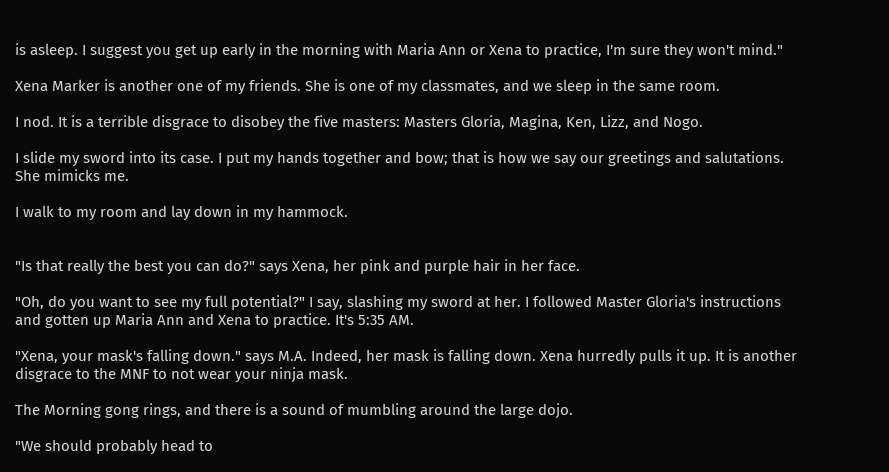is asleep. I suggest you get up early in the morning with Maria Ann or Xena to practice, I'm sure they won't mind."

Xena Marker is another one of my friends. She is one of my classmates, and we sleep in the same room.

I nod. It is a terrible disgrace to disobey the five masters: Masters Gloria, Magina, Ken, Lizz, and Nogo.

I slide my sword into its case. I put my hands together and bow; that is how we say our greetings and salutations. She mimicks me.

I walk to my room and lay down in my hammock.


"Is that really the best you can do?" says Xena, her pink and purple hair in her face.

"Oh, do you want to see my full potential?" I say, slashing my sword at her. I followed Master Gloria's instructions and gotten up Maria Ann and Xena to practice. It's 5:35 AM.

"Xena, your mask's falling down." says M.A. Indeed, her mask is falling down. Xena hurredly pulls it up. It is another disgrace to the MNF to not wear your ninja mask.

The Morning gong rings, and there is a sound of mumbling around the large dojo.

"We should probably head to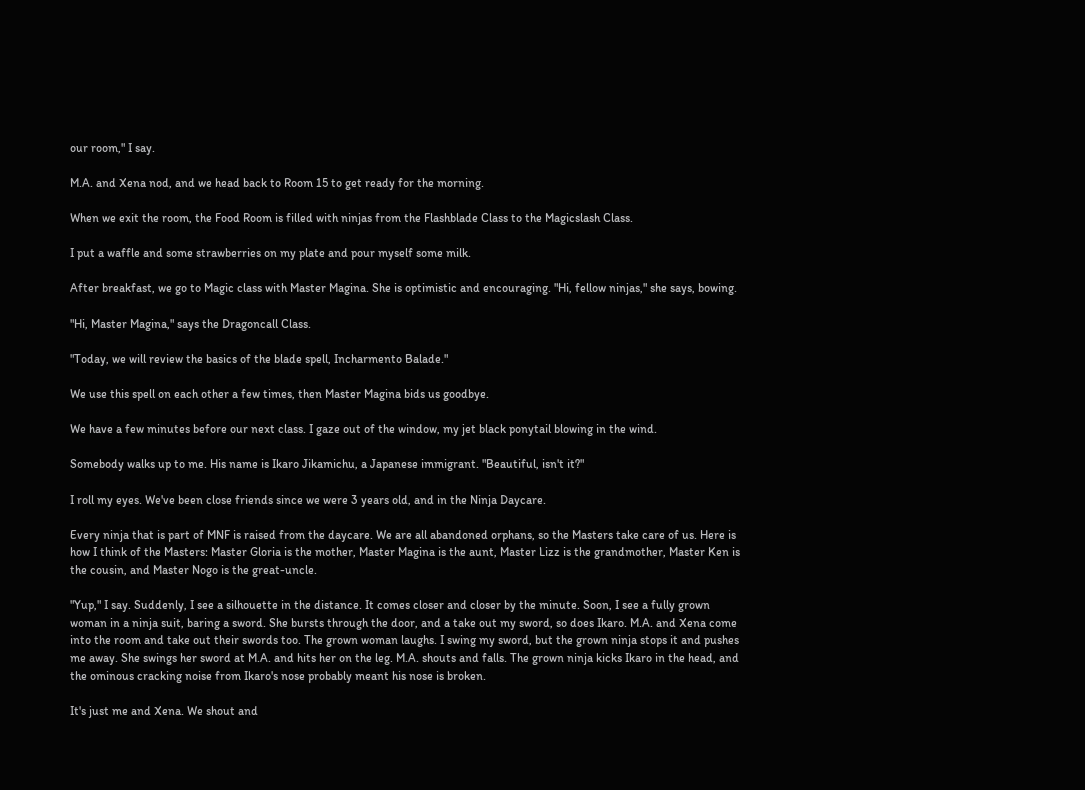our room," I say.

M.A. and Xena nod, and we head back to Room 15 to get ready for the morning.

When we exit the room, the Food Room is filled with ninjas from the Flashblade Class to the Magicslash Class.

I put a waffle and some strawberries on my plate and pour myself some milk.

After breakfast, we go to Magic class with Master Magina. She is optimistic and encouraging. "Hi, fellow ninjas," she says, bowing.

"Hi, Master Magina," says the Dragoncall Class.

"Today, we will review the basics of the blade spell, Incharmento Balade."

We use this spell on each other a few times, then Master Magina bids us goodbye.

We have a few minutes before our next class. I gaze out of the window, my jet black ponytail blowing in the wind.

Somebody walks up to me. His name is Ikaro Jikamichu, a Japanese immigrant. "Beautiful, isn't it?"

I roll my eyes. We've been close friends since we were 3 years old, and in the Ninja Daycare.

Every ninja that is part of MNF is raised from the daycare. We are all abandoned orphans, so the Masters take care of us. Here is how I think of the Masters: Master Gloria is the mother, Master Magina is the aunt, Master Lizz is the grandmother, Master Ken is the cousin, and Master Nogo is the great-uncle.

"Yup," I say. Suddenly, I see a silhouette in the distance. It comes closer and closer by the minute. Soon, I see a fully grown woman in a ninja suit, baring a sword. She bursts through the door, and a take out my sword, so does Ikaro. M.A. and Xena come into the room and take out their swords too. The grown woman laughs. I swing my sword, but the grown ninja stops it and pushes me away. She swings her sword at M.A. and hits her on the leg. M.A. shouts and falls. The grown ninja kicks Ikaro in the head, and the ominous cracking noise from Ikaro's nose probably meant his nose is broken.

It's just me and Xena. We shout and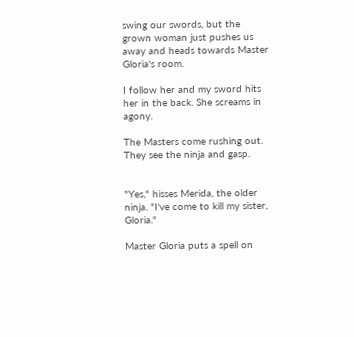swing our swords, but the grown woman just pushes us away and heads towards Master Gloria's room.

I follow her and my sword hits her in the back. She screams in agony.

The Masters come rushing out. They see the ninja and gasp.


"Yes," hisses Merida, the older ninja. "I've come to kill my sister, Gloria."

Master Gloria puts a spell on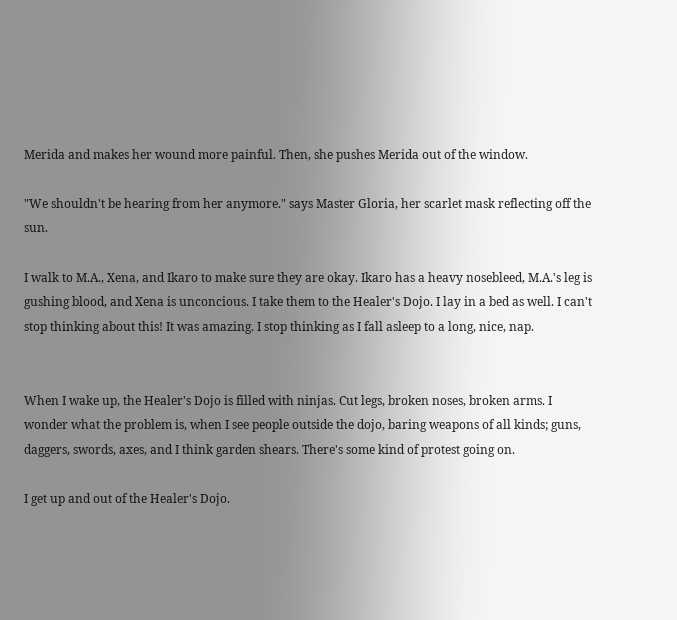Merida and makes her wound more painful. Then, she pushes Merida out of the window.

"We shouldn't be hearing from her anymore." says Master Gloria, her scarlet mask reflecting off the sun.

I walk to M.A., Xena, and Ikaro to make sure they are okay. Ikaro has a heavy nosebleed, M.A.'s leg is gushing blood, and Xena is unconcious. I take them to the Healer's Dojo. I lay in a bed as well. I can't stop thinking about this! It was amazing. I stop thinking as I fall asleep to a long, nice, nap.


When I wake up, the Healer's Dojo is filled with ninjas. Cut legs, broken noses, broken arms. I wonder what the problem is, when I see people outside the dojo, baring weapons of all kinds; guns, daggers, swords, axes, and I think garden shears. There's some kind of protest going on.

I get up and out of the Healer's Dojo.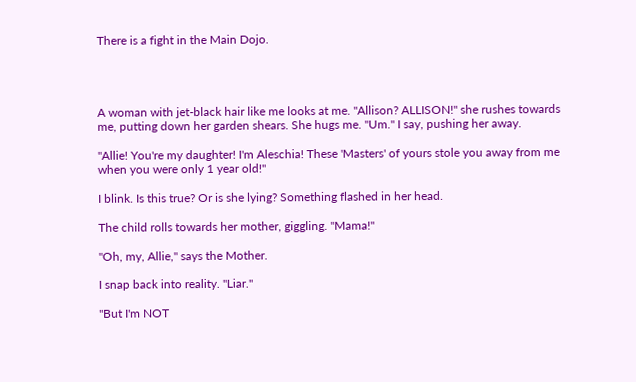There is a fight in the Main Dojo.




A woman with jet-black hair like me looks at me. "Allison? ALLISON!" she rushes towards me, putting down her garden shears. She hugs me. "Um." I say, pushing her away.

"Allie! You're my daughter! I'm Aleschia! These 'Masters' of yours stole you away from me when you were only 1 year old!"

I blink. Is this true? Or is she lying? Something flashed in her head.

The child rolls towards her mother, giggling. "Mama!"

"Oh, my, Allie," says the Mother.

I snap back into reality. "Liar."

"But I'm NOT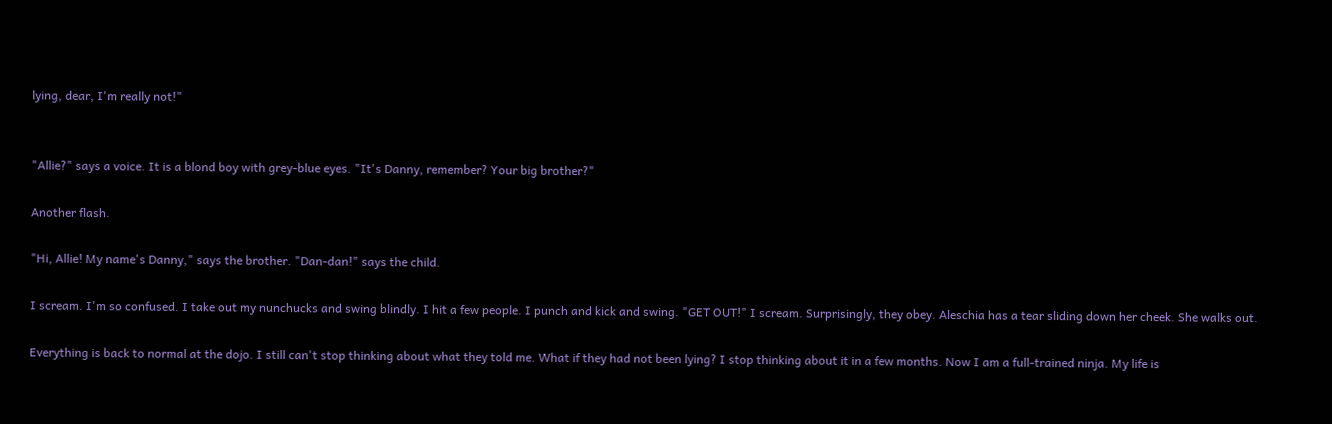lying, dear, I'm really not!"


"Allie?" says a voice. It is a blond boy with grey-blue eyes. "It's Danny, remember? Your big brother?"

Another flash.

"Hi, Allie! My name's Danny," says the brother. "Dan-dan!" says the child.

I scream. I'm so confused. I take out my nunchucks and swing blindly. I hit a few people. I punch and kick and swing. "GET OUT!" I scream. Surprisingly, they obey. Aleschia has a tear sliding down her cheek. She walks out.

Everything is back to normal at the dojo. I still can't stop thinking about what they told me. What if they had not been lying? I stop thinking about it in a few months. Now I am a full-trained ninja. My life is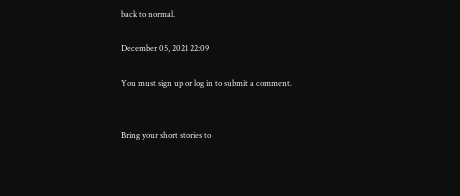back to normal.

December 05, 2021 22:09

You must sign up or log in to submit a comment.


Bring your short stories to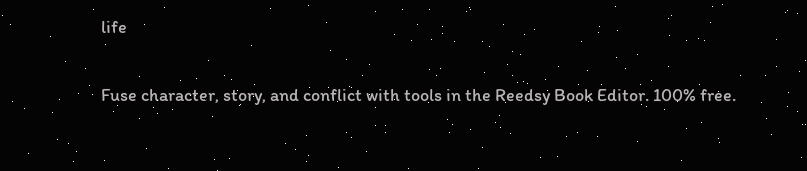life

Fuse character, story, and conflict with tools in the Reedsy Book Editor. 100% free.